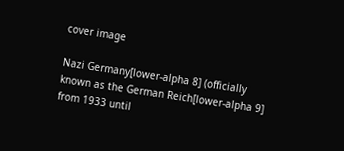cover image

Nazi Germany[lower-alpha 8] (officially known as the German Reich[lower-alpha 9] from 1933 until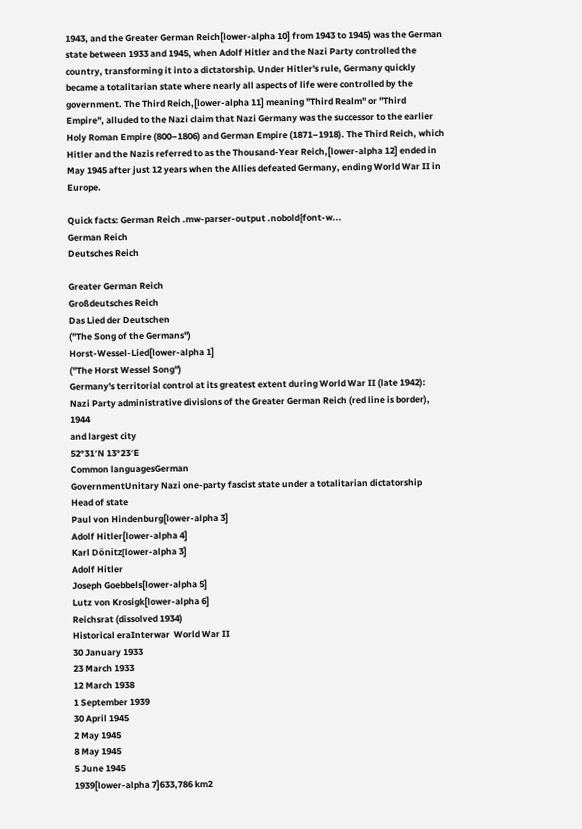1943, and the Greater German Reich[lower-alpha 10] from 1943 to 1945) was the German state between 1933 and 1945, when Adolf Hitler and the Nazi Party controlled the country, transforming it into a dictatorship. Under Hitler's rule, Germany quickly became a totalitarian state where nearly all aspects of life were controlled by the government. The Third Reich,[lower-alpha 11] meaning "Third Realm" or "Third Empire", alluded to the Nazi claim that Nazi Germany was the successor to the earlier Holy Roman Empire (800–1806) and German Empire (1871–1918). The Third Reich, which Hitler and the Nazis referred to as the Thousand-Year Reich,[lower-alpha 12] ended in May 1945 after just 12 years when the Allies defeated Germany, ending World War II in Europe.

Quick facts: German Reich .mw-parser-output .nobold{font-w...
German Reich
Deutsches Reich

Greater German Reich
Großdeutsches Reich
Das Lied der Deutschen
("The Song of the Germans")
Horst-Wessel-Lied[lower-alpha 1]
("The Horst Wessel Song")
Germany's territorial control at its greatest extent during World War II (late 1942):
Nazi Party administrative divisions of the Greater German Reich (red line is border), 1944
and largest city
52°31′N 13°23′E
Common languagesGerman
GovernmentUnitary Nazi one-party fascist state under a totalitarian dictatorship
Head of state
Paul von Hindenburg[lower-alpha 3]
Adolf Hitler[lower-alpha 4]
Karl Dönitz[lower-alpha 3]
Adolf Hitler
Joseph Goebbels[lower-alpha 5]
Lutz von Krosigk[lower-alpha 6]
Reichsrat (dissolved 1934)
Historical eraInterwar  World War II
30 January 1933
23 March 1933
12 March 1938
1 September 1939
30 April 1945
2 May 1945
8 May 1945
5 June 1945
1939[lower-alpha 7]633,786 km2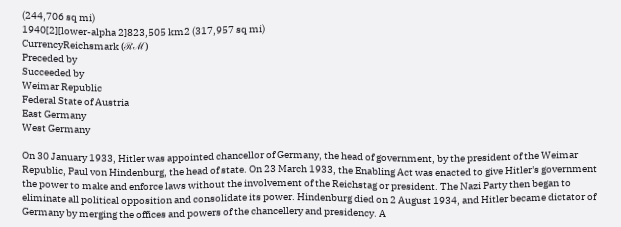(244,706 sq mi)
1940[2][lower-alpha 2]823,505 km2 (317,957 sq mi)
CurrencyReichsmark (ℛℳ)
Preceded by
Succeeded by
Weimar Republic
Federal State of Austria
East Germany
West Germany

On 30 January 1933, Hitler was appointed chancellor of Germany, the head of government, by the president of the Weimar Republic, Paul von Hindenburg, the head of state. On 23 March 1933, the Enabling Act was enacted to give Hitler's government the power to make and enforce laws without the involvement of the Reichstag or president. The Nazi Party then began to eliminate all political opposition and consolidate its power. Hindenburg died on 2 August 1934, and Hitler became dictator of Germany by merging the offices and powers of the chancellery and presidency. A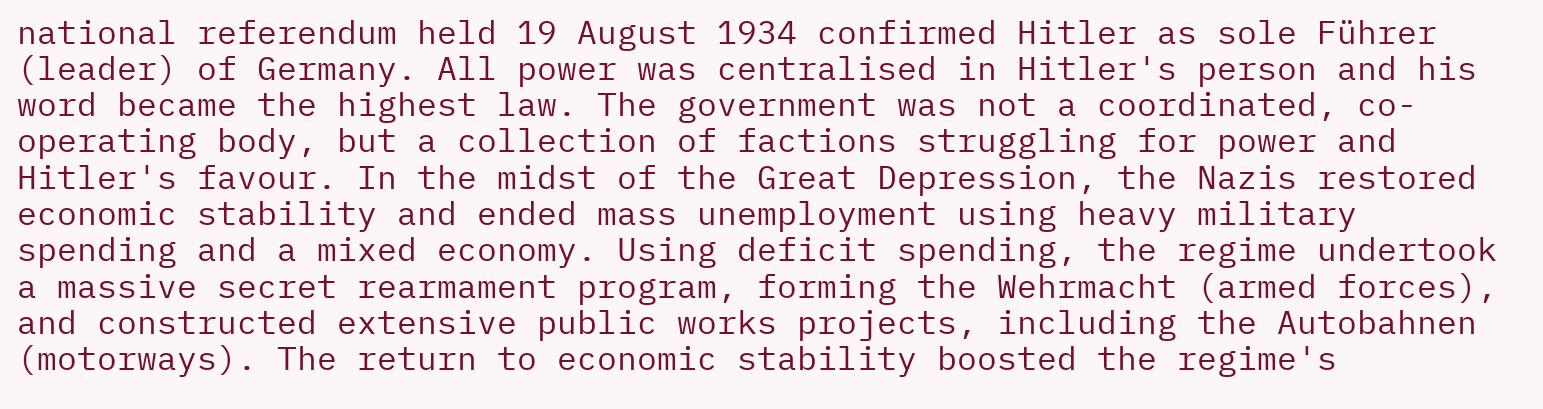national referendum held 19 August 1934 confirmed Hitler as sole Führer (leader) of Germany. All power was centralised in Hitler's person and his word became the highest law. The government was not a coordinated, co-operating body, but a collection of factions struggling for power and Hitler's favour. In the midst of the Great Depression, the Nazis restored economic stability and ended mass unemployment using heavy military spending and a mixed economy. Using deficit spending, the regime undertook a massive secret rearmament program, forming the Wehrmacht (armed forces), and constructed extensive public works projects, including the Autobahnen (motorways). The return to economic stability boosted the regime's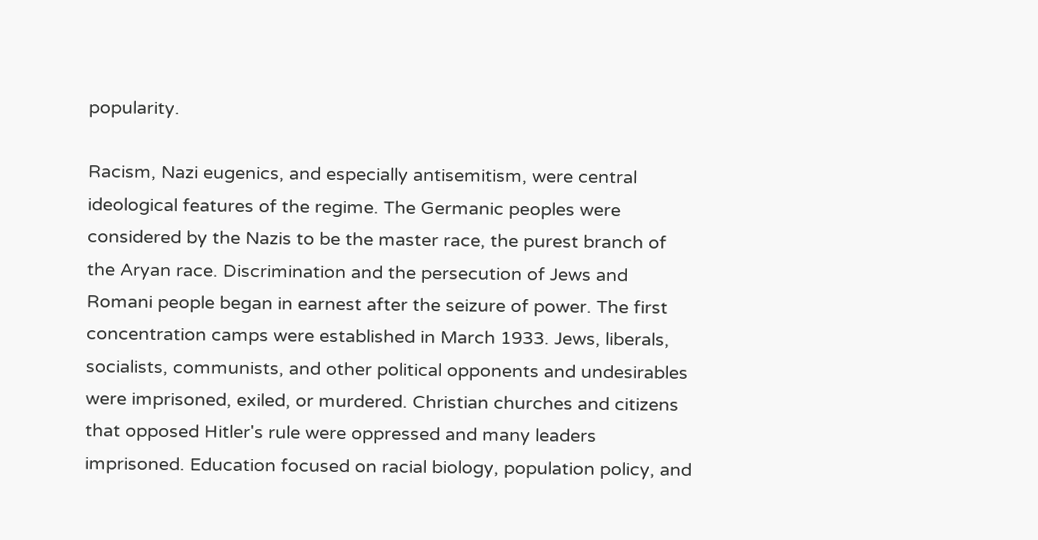popularity.

Racism, Nazi eugenics, and especially antisemitism, were central ideological features of the regime. The Germanic peoples were considered by the Nazis to be the master race, the purest branch of the Aryan race. Discrimination and the persecution of Jews and Romani people began in earnest after the seizure of power. The first concentration camps were established in March 1933. Jews, liberals, socialists, communists, and other political opponents and undesirables were imprisoned, exiled, or murdered. Christian churches and citizens that opposed Hitler's rule were oppressed and many leaders imprisoned. Education focused on racial biology, population policy, and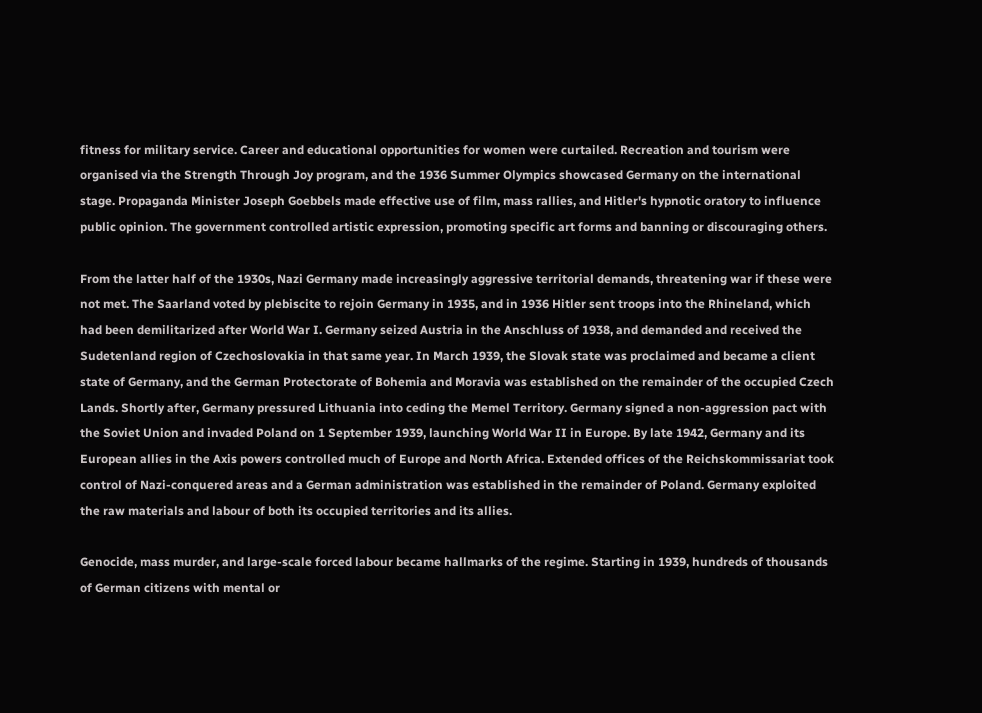fitness for military service. Career and educational opportunities for women were curtailed. Recreation and tourism were organised via the Strength Through Joy program, and the 1936 Summer Olympics showcased Germany on the international stage. Propaganda Minister Joseph Goebbels made effective use of film, mass rallies, and Hitler's hypnotic oratory to influence public opinion. The government controlled artistic expression, promoting specific art forms and banning or discouraging others.

From the latter half of the 1930s, Nazi Germany made increasingly aggressive territorial demands, threatening war if these were not met. The Saarland voted by plebiscite to rejoin Germany in 1935, and in 1936 Hitler sent troops into the Rhineland, which had been demilitarized after World War I. Germany seized Austria in the Anschluss of 1938, and demanded and received the Sudetenland region of Czechoslovakia in that same year. In March 1939, the Slovak state was proclaimed and became a client state of Germany, and the German Protectorate of Bohemia and Moravia was established on the remainder of the occupied Czech Lands. Shortly after, Germany pressured Lithuania into ceding the Memel Territory. Germany signed a non-aggression pact with the Soviet Union and invaded Poland on 1 September 1939, launching World War II in Europe. By late 1942, Germany and its European allies in the Axis powers controlled much of Europe and North Africa. Extended offices of the Reichskommissariat took control of Nazi-conquered areas and a German administration was established in the remainder of Poland. Germany exploited the raw materials and labour of both its occupied territories and its allies.

Genocide, mass murder, and large-scale forced labour became hallmarks of the regime. Starting in 1939, hundreds of thousands of German citizens with mental or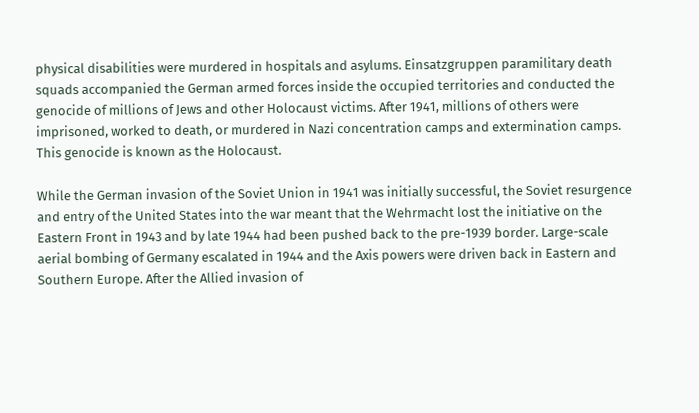physical disabilities were murdered in hospitals and asylums. Einsatzgruppen paramilitary death squads accompanied the German armed forces inside the occupied territories and conducted the genocide of millions of Jews and other Holocaust victims. After 1941, millions of others were imprisoned, worked to death, or murdered in Nazi concentration camps and extermination camps. This genocide is known as the Holocaust.

While the German invasion of the Soviet Union in 1941 was initially successful, the Soviet resurgence and entry of the United States into the war meant that the Wehrmacht lost the initiative on the Eastern Front in 1943 and by late 1944 had been pushed back to the pre-1939 border. Large-scale aerial bombing of Germany escalated in 1944 and the Axis powers were driven back in Eastern and Southern Europe. After the Allied invasion of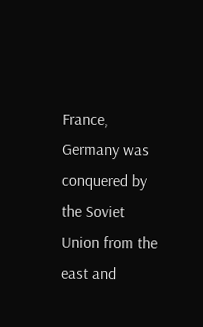France, Germany was conquered by the Soviet Union from the east and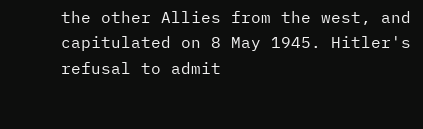the other Allies from the west, and capitulated on 8 May 1945. Hitler's refusal to admit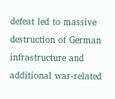defeat led to massive destruction of German infrastructure and additional war-related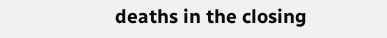deaths in the closing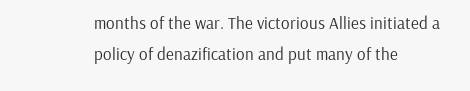months of the war. The victorious Allies initiated a policy of denazification and put many of the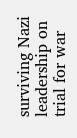surviving Nazi leadership on trial for war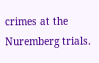crimes at the Nuremberg trials.